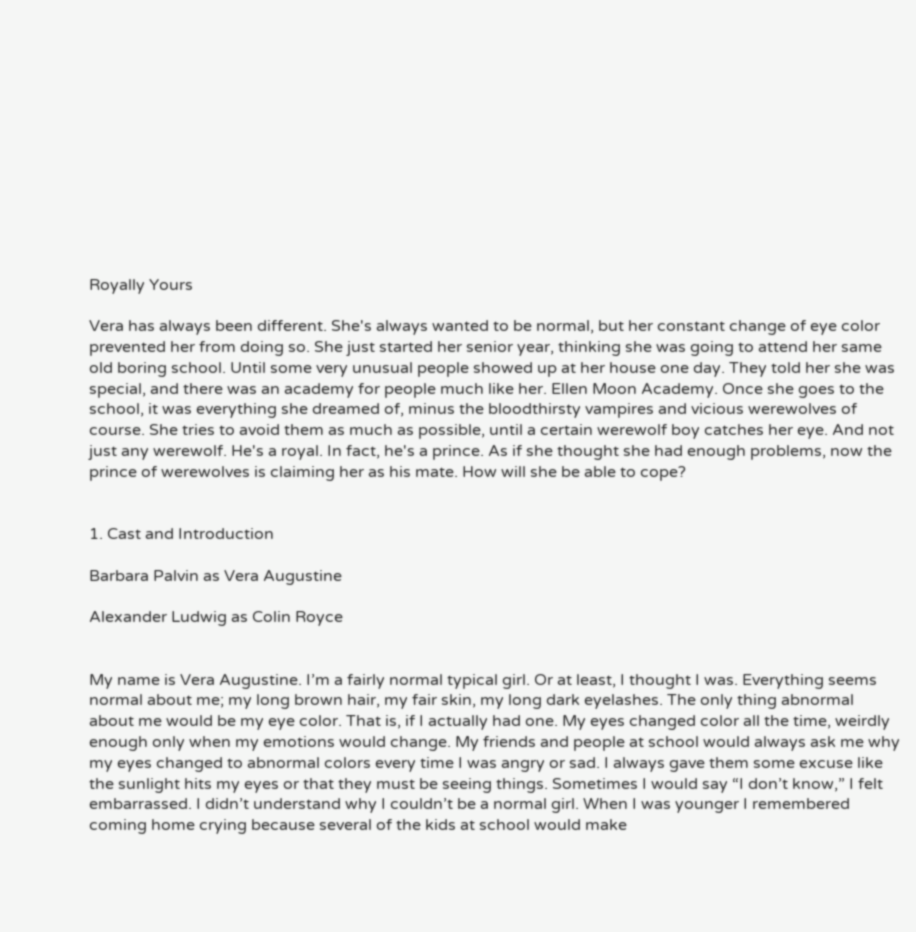Royally Yours

Vera has always been different. She's always wanted to be normal, but her constant change of eye color prevented her from doing so. She just started her senior year, thinking she was going to attend her same old boring school. Until some very unusual people showed up at her house one day. They told her she was special, and there was an academy for people much like her. Ellen Moon Academy. Once she goes to the school, it was everything she dreamed of, minus the bloodthirsty vampires and vicious werewolves of course. She tries to avoid them as much as possible, until a certain werewolf boy catches her eye. And not just any werewolf. He's a royal. In fact, he's a prince. As if she thought she had enough problems, now the prince of werewolves is claiming her as his mate. How will she be able to cope?


1. Cast and Introduction

Barbara Palvin as Vera Augustine

Alexander Ludwig as Colin Royce


My name is Vera Augustine. I’m a fairly normal typical girl. Or at least, I thought I was. Everything seems normal about me; my long brown hair, my fair skin, my long dark eyelashes. The only thing abnormal about me would be my eye color. That is, if I actually had one. My eyes changed color all the time, weirdly enough only when my emotions would change. My friends and people at school would always ask me why my eyes changed to abnormal colors every time I was angry or sad. I always gave them some excuse like the sunlight hits my eyes or that they must be seeing things. Sometimes I would say “I don’t know,” I felt embarrassed. I didn’t understand why I couldn’t be a normal girl. When I was younger I remembered coming home crying because several of the kids at school would make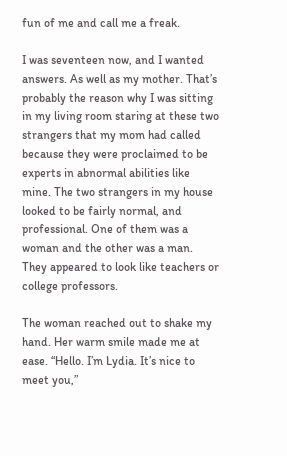fun of me and call me a freak.

I was seventeen now, and I wanted answers. As well as my mother. That’s probably the reason why I was sitting in my living room staring at these two strangers that my mom had called because they were proclaimed to be experts in abnormal abilities like mine. The two strangers in my house looked to be fairly normal, and professional. One of them was a woman and the other was a man. They appeared to look like teachers or college professors.

The woman reached out to shake my hand. Her warm smile made me at ease. “Hello. I’m Lydia. It’s nice to meet you,”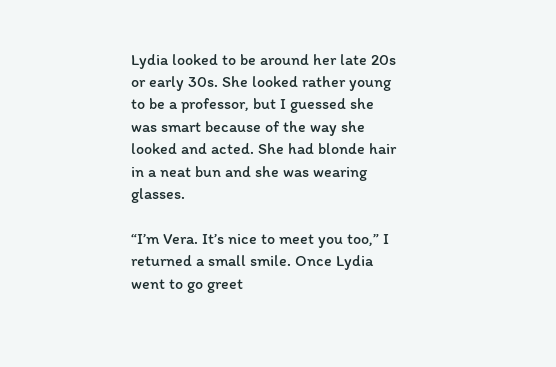Lydia looked to be around her late 20s or early 30s. She looked rather young to be a professor, but I guessed she was smart because of the way she looked and acted. She had blonde hair in a neat bun and she was wearing glasses.

“I’m Vera. It’s nice to meet you too,” I returned a small smile. Once Lydia went to go greet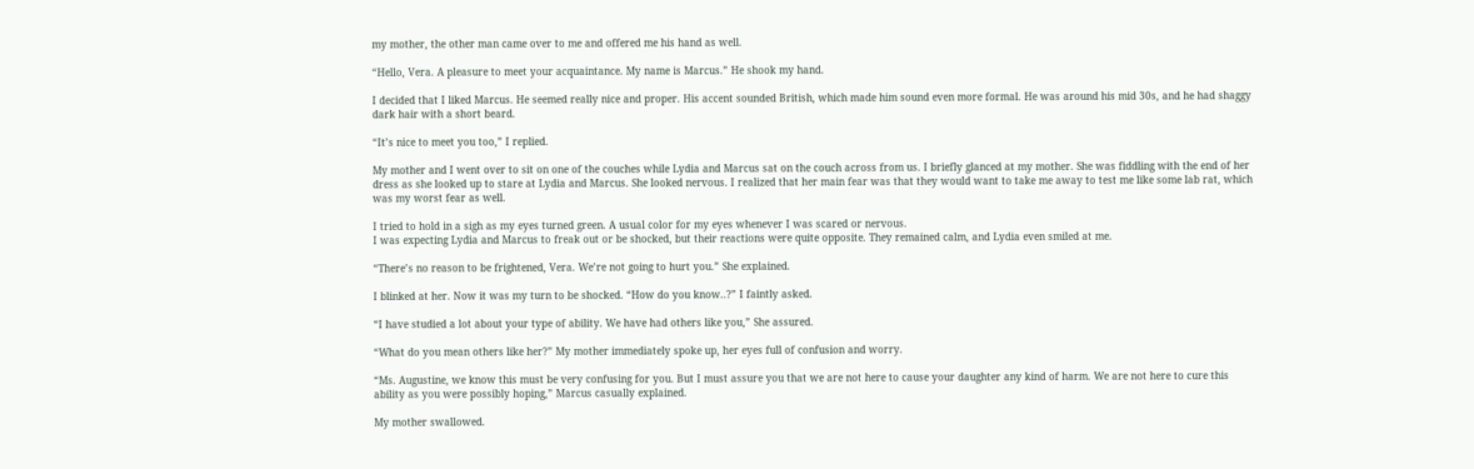my mother, the other man came over to me and offered me his hand as well.

“Hello, Vera. A pleasure to meet your acquaintance. My name is Marcus.” He shook my hand.

I decided that I liked Marcus. He seemed really nice and proper. His accent sounded British, which made him sound even more formal. He was around his mid 30s, and he had shaggy dark hair with a short beard.

“It’s nice to meet you too,” I replied.

My mother and I went over to sit on one of the couches while Lydia and Marcus sat on the couch across from us. I briefly glanced at my mother. She was fiddling with the end of her dress as she looked up to stare at Lydia and Marcus. She looked nervous. I realized that her main fear was that they would want to take me away to test me like some lab rat, which was my worst fear as well.

I tried to hold in a sigh as my eyes turned green. A usual color for my eyes whenever I was scared or nervous.
I was expecting Lydia and Marcus to freak out or be shocked, but their reactions were quite opposite. They remained calm, and Lydia even smiled at me.

“There’s no reason to be frightened, Vera. We’re not going to hurt you.” She explained.

I blinked at her. Now it was my turn to be shocked. “How do you know..?” I faintly asked.

“I have studied a lot about your type of ability. We have had others like you,” She assured.

“What do you mean others like her?” My mother immediately spoke up, her eyes full of confusion and worry.

“Ms. Augustine, we know this must be very confusing for you. But I must assure you that we are not here to cause your daughter any kind of harm. We are not here to cure this ability as you were possibly hoping,” Marcus casually explained.

My mother swallowed.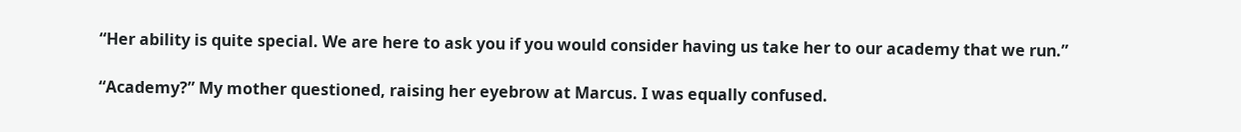“Her ability is quite special. We are here to ask you if you would consider having us take her to our academy that we run.”

“Academy?” My mother questioned, raising her eyebrow at Marcus. I was equally confused.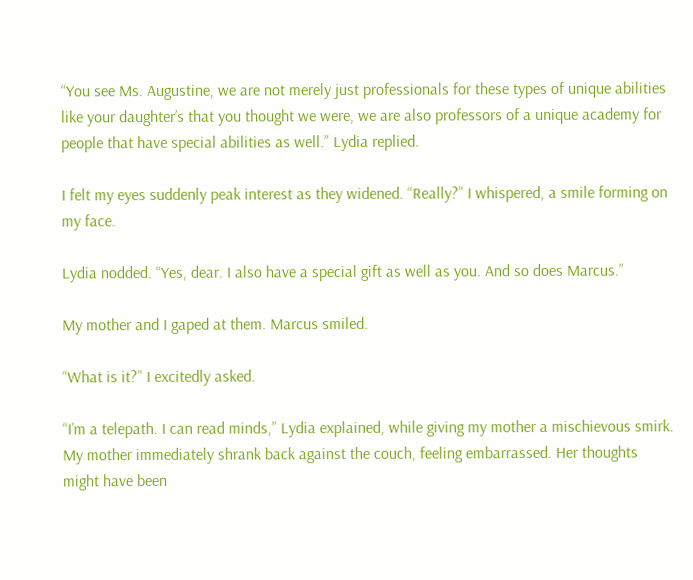“You see Ms. Augustine, we are not merely just professionals for these types of unique abilities like your daughter’s that you thought we were, we are also professors of a unique academy for people that have special abilities as well.” Lydia replied.

I felt my eyes suddenly peak interest as they widened. “Really?” I whispered, a smile forming on my face.

Lydia nodded. “Yes, dear. I also have a special gift as well as you. And so does Marcus.”

My mother and I gaped at them. Marcus smiled.

“What is it?” I excitedly asked.

“I’m a telepath. I can read minds,” Lydia explained, while giving my mother a mischievous smirk. My mother immediately shrank back against the couch, feeling embarrassed. Her thoughts might have been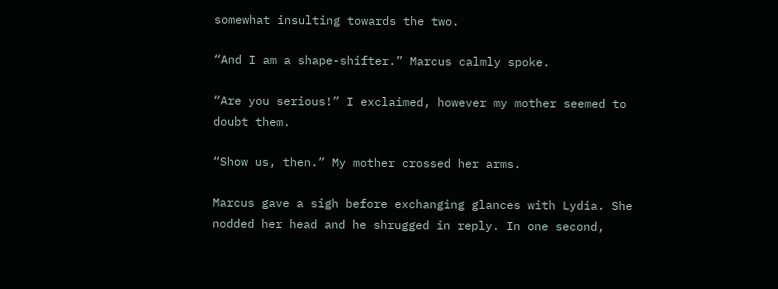somewhat insulting towards the two.

“And I am a shape-shifter.” Marcus calmly spoke.

“Are you serious!” I exclaimed, however my mother seemed to doubt them.

“Show us, then.” My mother crossed her arms.

Marcus gave a sigh before exchanging glances with Lydia. She nodded her head and he shrugged in reply. In one second,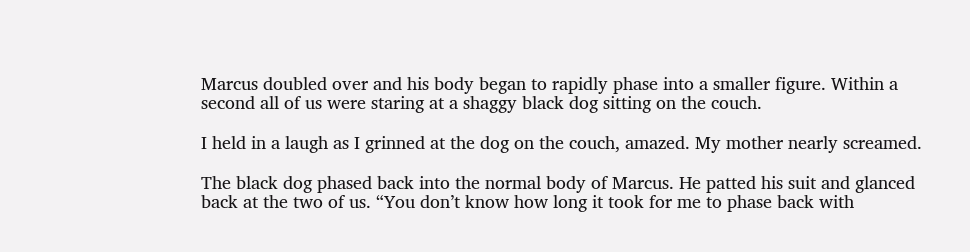Marcus doubled over and his body began to rapidly phase into a smaller figure. Within a second all of us were staring at a shaggy black dog sitting on the couch.

I held in a laugh as I grinned at the dog on the couch, amazed. My mother nearly screamed.

The black dog phased back into the normal body of Marcus. He patted his suit and glanced back at the two of us. “You don’t know how long it took for me to phase back with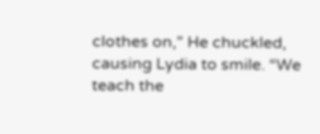clothes on,” He chuckled, causing Lydia to smile. “We teach the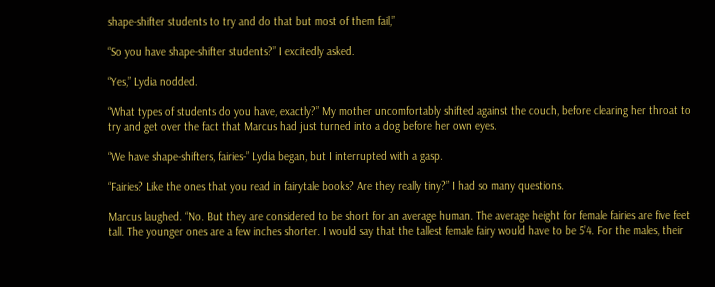shape-shifter students to try and do that but most of them fail,”

“So you have shape-shifter students?” I excitedly asked.

“Yes,” Lydia nodded.

“What types of students do you have, exactly?” My mother uncomfortably shifted against the couch, before clearing her throat to try and get over the fact that Marcus had just turned into a dog before her own eyes.

“We have shape-shifters, fairies-” Lydia began, but I interrupted with a gasp.

“Fairies? Like the ones that you read in fairytale books? Are they really tiny?” I had so many questions.

Marcus laughed. “No. But they are considered to be short for an average human. The average height for female fairies are five feet tall. The younger ones are a few inches shorter. I would say that the tallest female fairy would have to be 5’4. For the males, their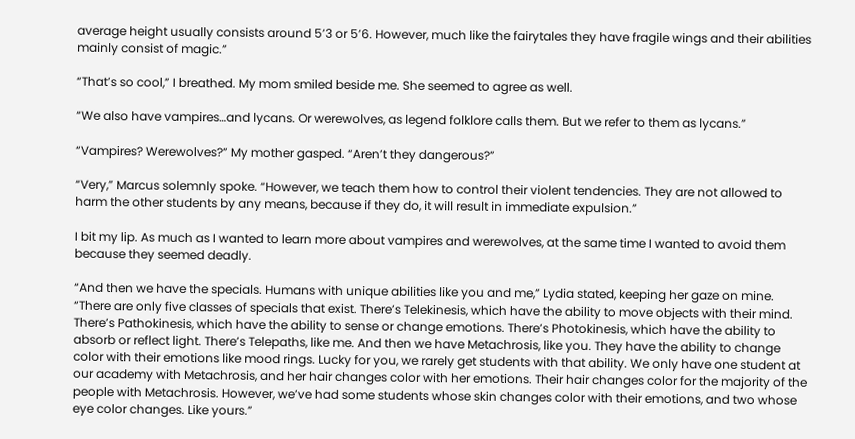average height usually consists around 5’3 or 5’6. However, much like the fairytales they have fragile wings and their abilities mainly consist of magic.”

“That’s so cool,” I breathed. My mom smiled beside me. She seemed to agree as well.

“We also have vampires…and lycans. Or werewolves, as legend folklore calls them. But we refer to them as lycans.”

“Vampires? Werewolves?” My mother gasped. “Aren’t they dangerous?”

“Very,” Marcus solemnly spoke. “However, we teach them how to control their violent tendencies. They are not allowed to harm the other students by any means, because if they do, it will result in immediate expulsion.”

I bit my lip. As much as I wanted to learn more about vampires and werewolves, at the same time I wanted to avoid them because they seemed deadly.

“And then we have the specials. Humans with unique abilities like you and me,” Lydia stated, keeping her gaze on mine. “There are only five classes of specials that exist. There’s Telekinesis, which have the ability to move objects with their mind. There’s Pathokinesis, which have the ability to sense or change emotions. There’s Photokinesis, which have the ability to absorb or reflect light. There’s Telepaths, like me. And then we have Metachrosis, like you. They have the ability to change color with their emotions like mood rings. Lucky for you, we rarely get students with that ability. We only have one student at our academy with Metachrosis, and her hair changes color with her emotions. Their hair changes color for the majority of the people with Metachrosis. However, we’ve had some students whose skin changes color with their emotions, and two whose eye color changes. Like yours.”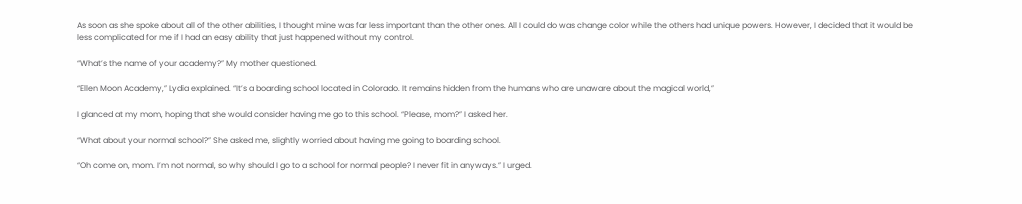As soon as she spoke about all of the other abilities, I thought mine was far less important than the other ones. All I could do was change color while the others had unique powers. However, I decided that it would be less complicated for me if I had an easy ability that just happened without my control.

“What’s the name of your academy?” My mother questioned.

“Ellen Moon Academy,” Lydia explained. “It’s a boarding school located in Colorado. It remains hidden from the humans who are unaware about the magical world,”

I glanced at my mom, hoping that she would consider having me go to this school. “Please, mom?” I asked her.

“What about your normal school?” She asked me, slightly worried about having me going to boarding school.

“Oh come on, mom. I’m not normal, so why should I go to a school for normal people? I never fit in anyways.” I urged.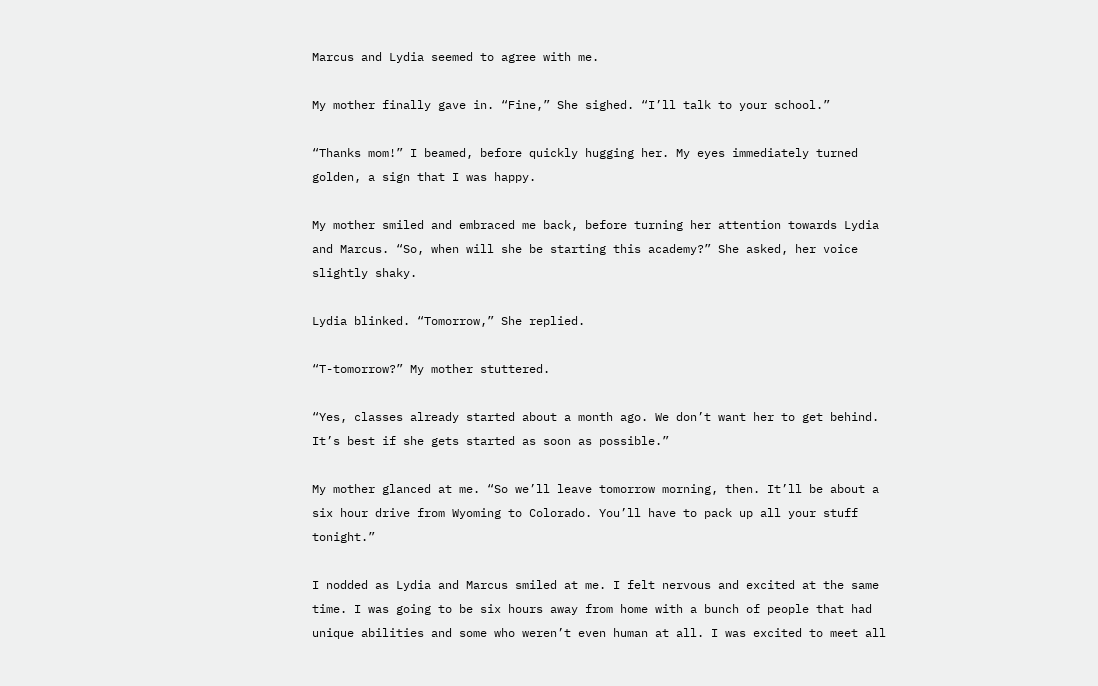Marcus and Lydia seemed to agree with me.

My mother finally gave in. “Fine,” She sighed. “I’ll talk to your school.”

“Thanks mom!” I beamed, before quickly hugging her. My eyes immediately turned golden, a sign that I was happy.

My mother smiled and embraced me back, before turning her attention towards Lydia and Marcus. “So, when will she be starting this academy?” She asked, her voice slightly shaky.

Lydia blinked. “Tomorrow,” She replied.

“T-tomorrow?” My mother stuttered.

“Yes, classes already started about a month ago. We don’t want her to get behind. It’s best if she gets started as soon as possible.”

My mother glanced at me. “So we’ll leave tomorrow morning, then. It’ll be about a six hour drive from Wyoming to Colorado. You’ll have to pack up all your stuff tonight.”

I nodded as Lydia and Marcus smiled at me. I felt nervous and excited at the same time. I was going to be six hours away from home with a bunch of people that had unique abilities and some who weren’t even human at all. I was excited to meet all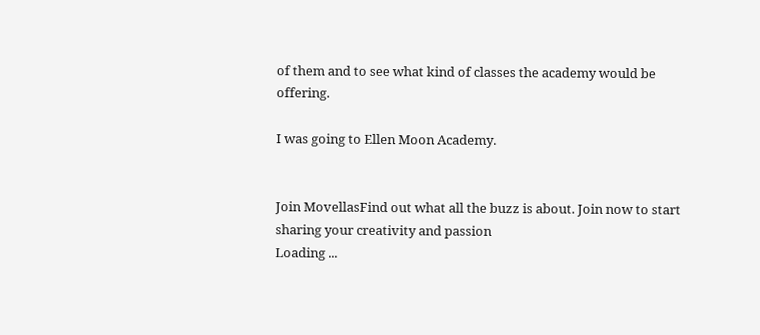of them and to see what kind of classes the academy would be offering.

I was going to Ellen Moon Academy.


Join MovellasFind out what all the buzz is about. Join now to start sharing your creativity and passion
Loading ...